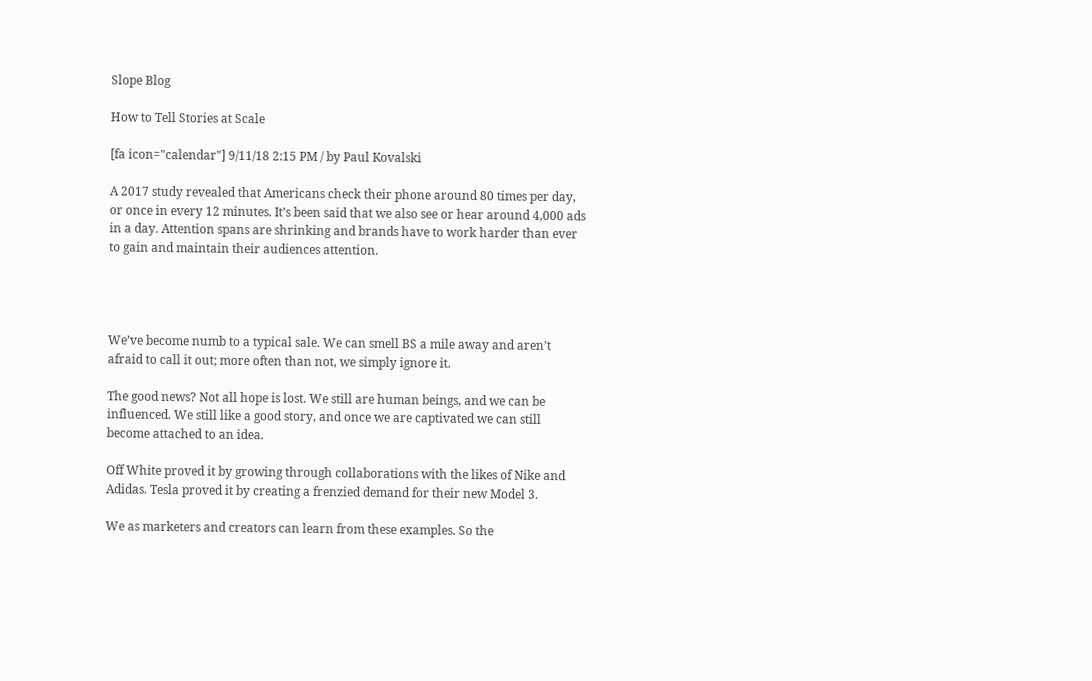Slope Blog

How to Tell Stories at Scale

[fa icon="calendar"] 9/11/18 2:15 PM / by Paul Kovalski

A 2017 study revealed that Americans check their phone around 80 times per day, or once in every 12 minutes. It’s been said that we also see or hear around 4,000 ads in a day. Attention spans are shrinking and brands have to work harder than ever to gain and maintain their audiences attention.




We’ve become numb to a typical sale. We can smell BS a mile away and aren’t afraid to call it out; more often than not, we simply ignore it.

The good news? Not all hope is lost. We still are human beings, and we can be influenced. We still like a good story, and once we are captivated we can still become attached to an idea.

Off White proved it by growing through collaborations with the likes of Nike and Adidas. Tesla proved it by creating a frenzied demand for their new Model 3.

We as marketers and creators can learn from these examples. So the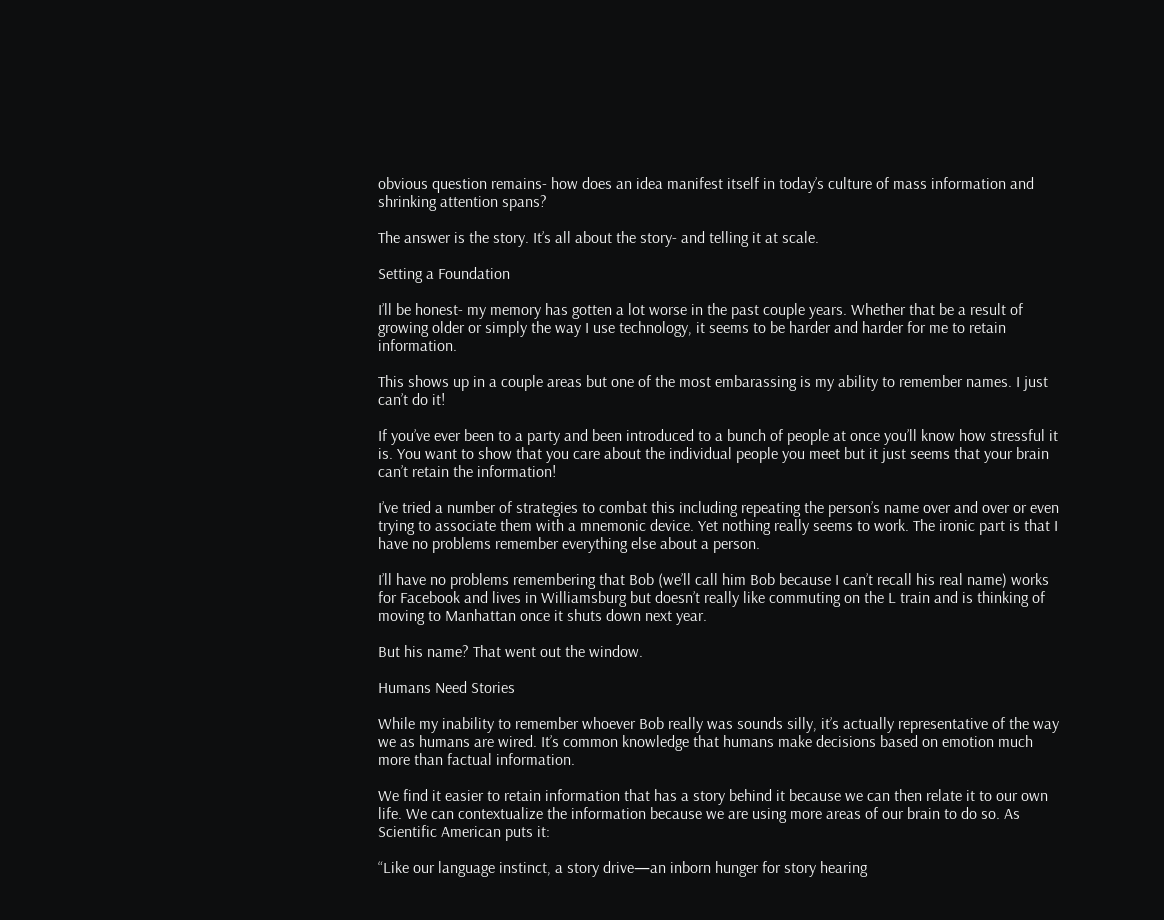obvious question remains- how does an idea manifest itself in today’s culture of mass information and shrinking attention spans?

The answer is the story. It’s all about the story- and telling it at scale.

Setting a Foundation

I’ll be honest- my memory has gotten a lot worse in the past couple years. Whether that be a result of growing older or simply the way I use technology, it seems to be harder and harder for me to retain information.

This shows up in a couple areas but one of the most embarassing is my ability to remember names. I just can’t do it!

If you’ve ever been to a party and been introduced to a bunch of people at once you’ll know how stressful it is. You want to show that you care about the individual people you meet but it just seems that your brain can’t retain the information!

I’ve tried a number of strategies to combat this including repeating the person’s name over and over or even trying to associate them with a mnemonic device. Yet nothing really seems to work. The ironic part is that I have no problems remember everything else about a person.

I’ll have no problems remembering that Bob (we’ll call him Bob because I can’t recall his real name) works for Facebook and lives in Williamsburg but doesn’t really like commuting on the L train and is thinking of moving to Manhattan once it shuts down next year.

But his name? That went out the window.

Humans Need Stories

While my inability to remember whoever Bob really was sounds silly, it’s actually representative of the way we as humans are wired. It’s common knowledge that humans make decisions based on emotion much more than factual information.

We find it easier to retain information that has a story behind it because we can then relate it to our own life. We can contextualize the information because we are using more areas of our brain to do so. As Scientific American puts it:

“Like our language instinct, a story drive—an inborn hunger for story hearing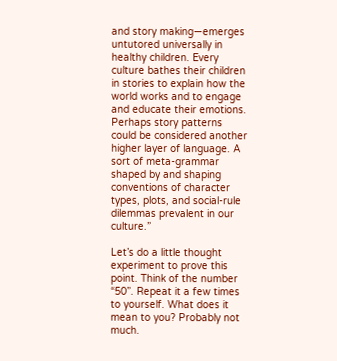and story making—emerges untutored universally in healthy children. Every culture bathes their children in stories to explain how the world works and to engage and educate their emotions. Perhaps story patterns could be considered another higher layer of language. A sort of meta-grammar shaped by and shaping conventions of character types, plots, and social-rule dilemmas prevalent in our culture.”

Let’s do a little thought experiment to prove this point. Think of the number “50”. Repeat it a few times to yourself. What does it mean to you? Probably not much.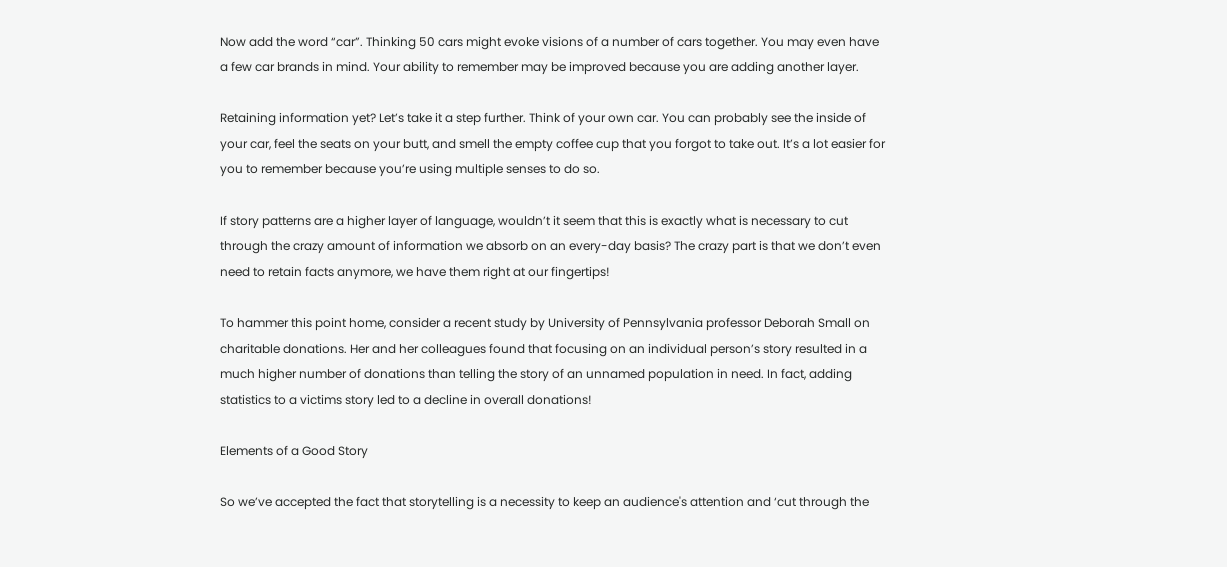Now add the word “car”. Thinking 50 cars might evoke visions of a number of cars together. You may even have a few car brands in mind. Your ability to remember may be improved because you are adding another layer.

Retaining information yet? Let’s take it a step further. Think of your own car. You can probably see the inside of your car, feel the seats on your butt, and smell the empty coffee cup that you forgot to take out. It’s a lot easier for you to remember because you’re using multiple senses to do so.

If story patterns are a higher layer of language, wouldn’t it seem that this is exactly what is necessary to cut through the crazy amount of information we absorb on an every-day basis? The crazy part is that we don’t even need to retain facts anymore, we have them right at our fingertips!

To hammer this point home, consider a recent study by University of Pennsylvania professor Deborah Small on charitable donations. Her and her colleagues found that focusing on an individual person’s story resulted in a much higher number of donations than telling the story of an unnamed population in need. In fact, adding statistics to a victims story led to a decline in overall donations!

Elements of a Good Story

So we’ve accepted the fact that storytelling is a necessity to keep an audience's attention and ‘cut through the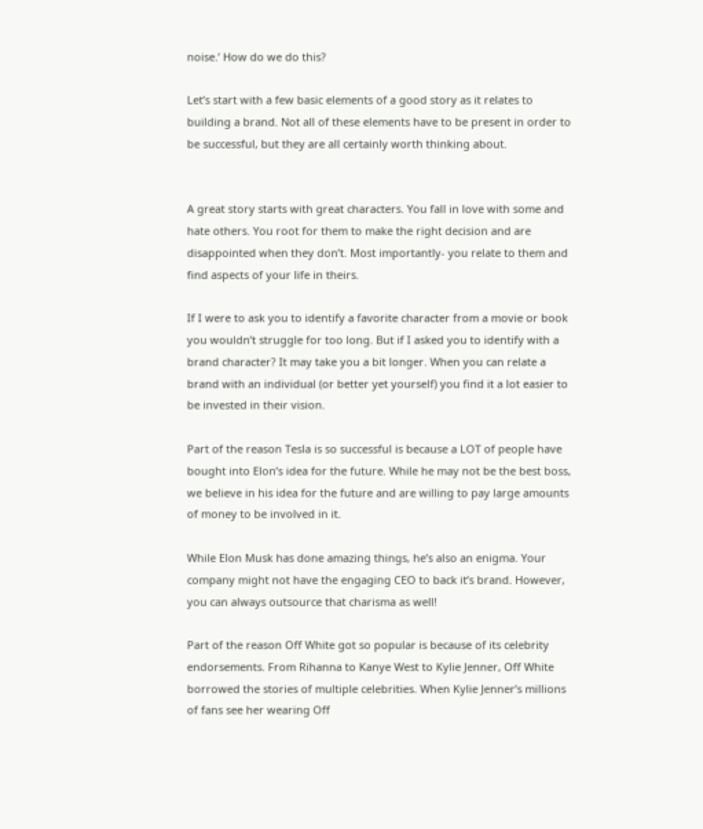noise.’ How do we do this?

Let’s start with a few basic elements of a good story as it relates to building a brand. Not all of these elements have to be present in order to be successful, but they are all certainly worth thinking about.


A great story starts with great characters. You fall in love with some and hate others. You root for them to make the right decision and are disappointed when they don’t. Most importantly- you relate to them and find aspects of your life in theirs.

If I were to ask you to identify a favorite character from a movie or book you wouldn’t struggle for too long. But if I asked you to identify with a brand character? It may take you a bit longer. When you can relate a brand with an individual (or better yet yourself) you find it a lot easier to be invested in their vision.

Part of the reason Tesla is so successful is because a LOT of people have bought into Elon’s idea for the future. While he may not be the best boss, we believe in his idea for the future and are willing to pay large amounts of money to be involved in it.

While Elon Musk has done amazing things, he’s also an enigma. Your company might not have the engaging CEO to back it’s brand. However, you can always outsource that charisma as well!

Part of the reason Off White got so popular is because of its celebrity endorsements. From Rihanna to Kanye West to Kylie Jenner, Off White borrowed the stories of multiple celebrities. When Kylie Jenner’s millions of fans see her wearing Off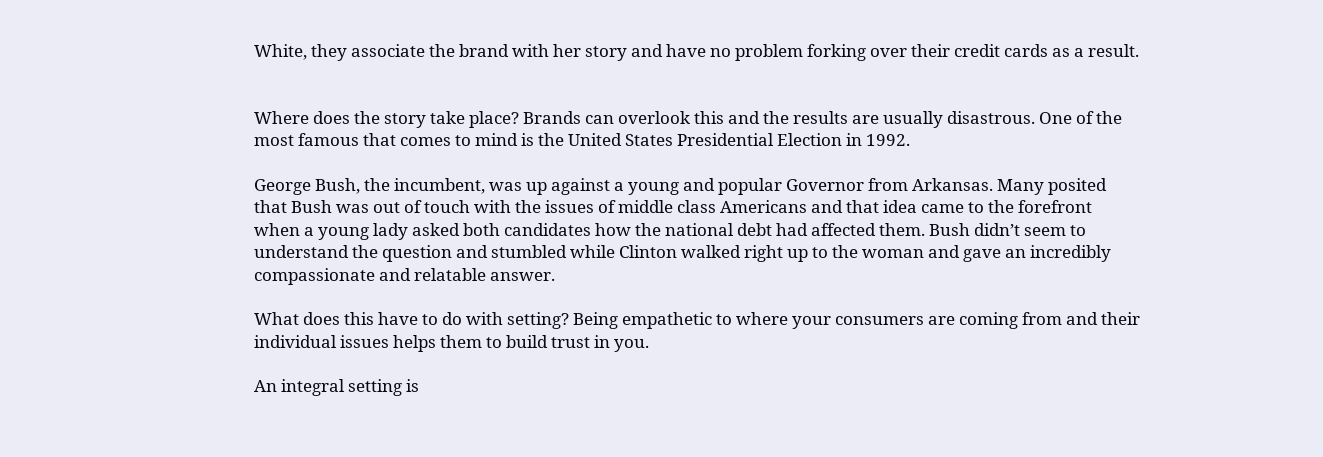White, they associate the brand with her story and have no problem forking over their credit cards as a result.


Where does the story take place? Brands can overlook this and the results are usually disastrous. One of the most famous that comes to mind is the United States Presidential Election in 1992.

George Bush, the incumbent, was up against a young and popular Governor from Arkansas. Many posited that Bush was out of touch with the issues of middle class Americans and that idea came to the forefront when a young lady asked both candidates how the national debt had affected them. Bush didn’t seem to understand the question and stumbled while Clinton walked right up to the woman and gave an incredibly compassionate and relatable answer.

What does this have to do with setting? Being empathetic to where your consumers are coming from and their individual issues helps them to build trust in you.

An integral setting is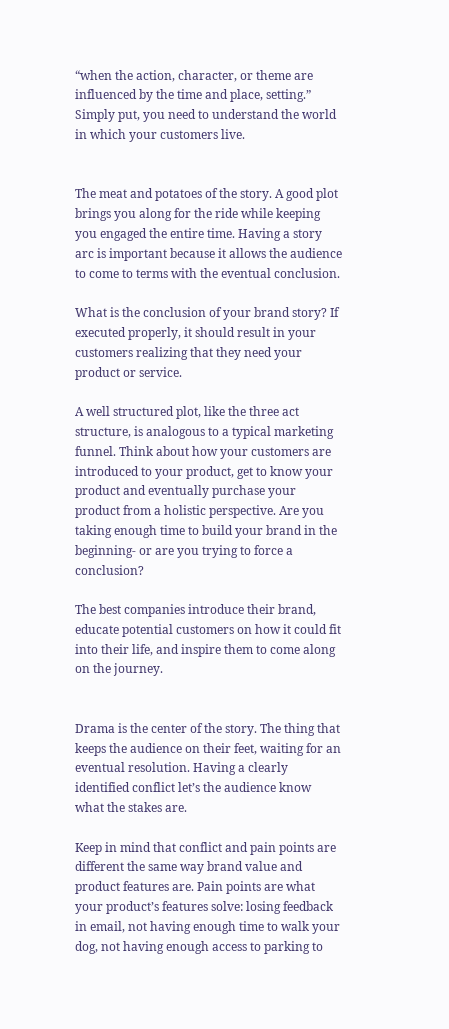“when the action, character, or theme are influenced by the time and place, setting.” Simply put, you need to understand the world in which your customers live.


The meat and potatoes of the story. A good plot brings you along for the ride while keeping you engaged the entire time. Having a story arc is important because it allows the audience to come to terms with the eventual conclusion.

What is the conclusion of your brand story? If executed properly, it should result in your customers realizing that they need your product or service.

A well structured plot, like the three act structure, is analogous to a typical marketing funnel. Think about how your customers are introduced to your product, get to know your product and eventually purchase your product from a holistic perspective. Are you taking enough time to build your brand in the beginning- or are you trying to force a conclusion?

The best companies introduce their brand, educate potential customers on how it could fit into their life, and inspire them to come along on the journey.


Drama is the center of the story. The thing that keeps the audience on their feet, waiting for an eventual resolution. Having a clearly identified conflict let’s the audience know what the stakes are.

Keep in mind that conflict and pain points are different the same way brand value and product features are. Pain points are what your product’s features solve: losing feedback in email, not having enough time to walk your dog, not having enough access to parking to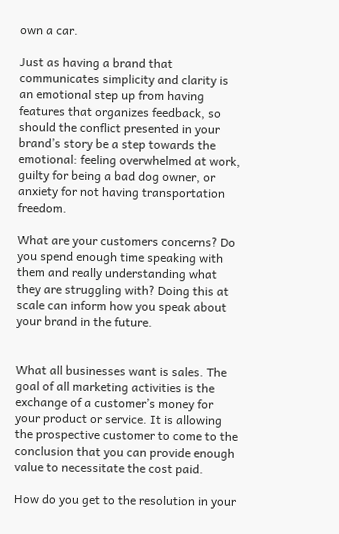own a car.

Just as having a brand that communicates simplicity and clarity is an emotional step up from having features that organizes feedback, so should the conflict presented in your brand’s story be a step towards the emotional: feeling overwhelmed at work, guilty for being a bad dog owner, or anxiety for not having transportation freedom.

What are your customers concerns? Do you spend enough time speaking with them and really understanding what they are struggling with? Doing this at scale can inform how you speak about your brand in the future.


What all businesses want is sales. The goal of all marketing activities is the exchange of a customer’s money for your product or service. It is allowing the prospective customer to come to the conclusion that you can provide enough value to necessitate the cost paid.

How do you get to the resolution in your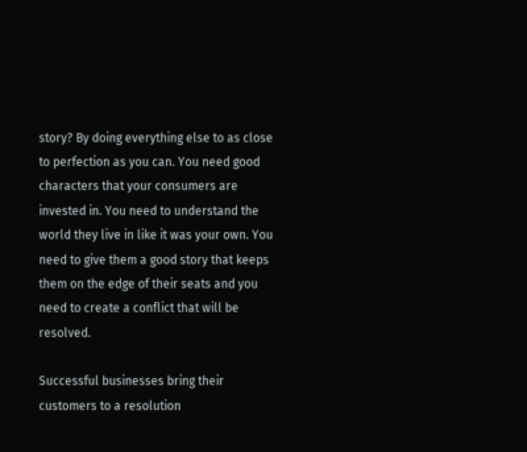story? By doing everything else to as close to perfection as you can. You need good characters that your consumers are invested in. You need to understand the world they live in like it was your own. You need to give them a good story that keeps them on the edge of their seats and you need to create a conflict that will be resolved.

Successful businesses bring their customers to a resolution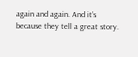again and again. And it’s because they tell a great story.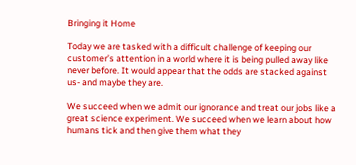Bringing it Home

Today we are tasked with a difficult challenge of keeping our customer’s attention in a world where it is being pulled away like never before. It would appear that the odds are stacked against us- and maybe they are.

We succeed when we admit our ignorance and treat our jobs like a great science experiment. We succeed when we learn about how humans tick and then give them what they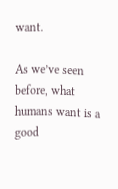want.

As we’ve seen before, what humans want is a good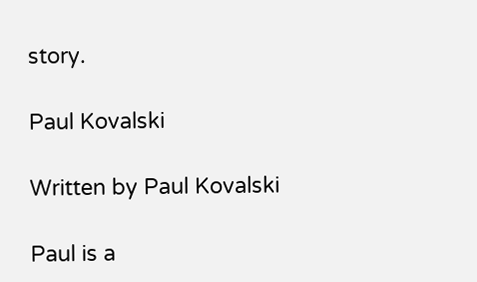story.

Paul Kovalski

Written by Paul Kovalski

Paul is a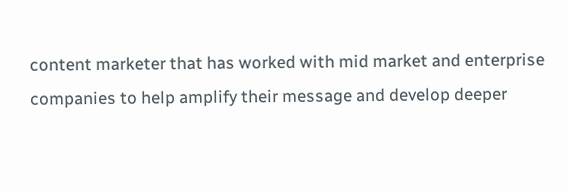content marketer that has worked with mid market and enterprise companies to help amplify their message and develop deeper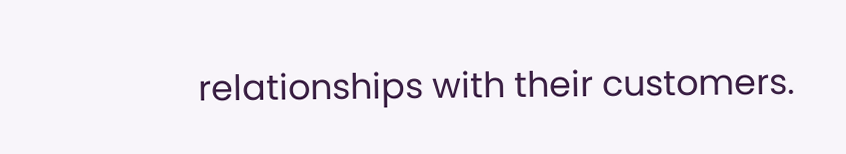relationships with their customers.